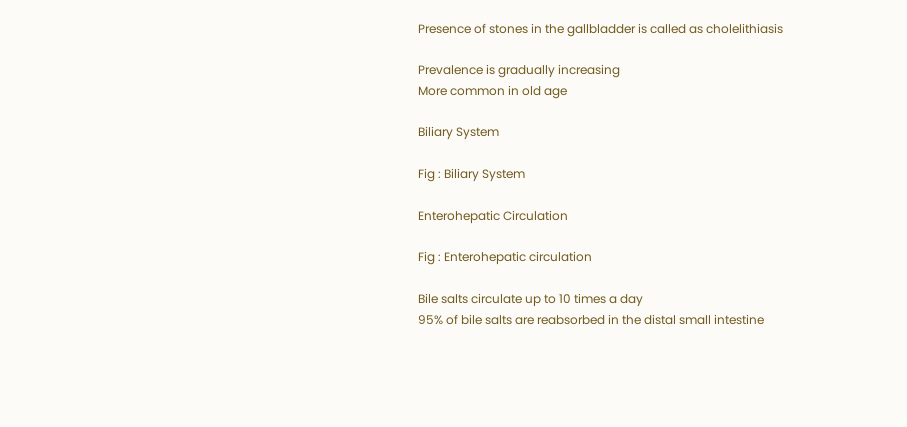Presence of stones in the gallbladder is called as cholelithiasis

Prevalence is gradually increasing
More common in old age

Biliary System

Fig : Biliary System

Enterohepatic Circulation

Fig : Enterohepatic circulation

Bile salts circulate up to 10 times a day
95% of bile salts are reabsorbed in the distal small intestine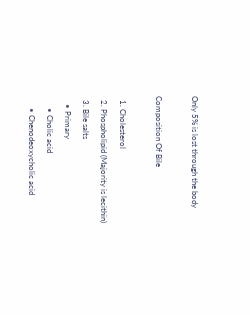Only 5% is lost through the body

Composition Of Bile

  1. Cholesterol
  2. Phospholipid (Majority is lecithin)
  3. Bile salts
    • Primary
      • Cholic acid
      • Chenodeoxycholic acid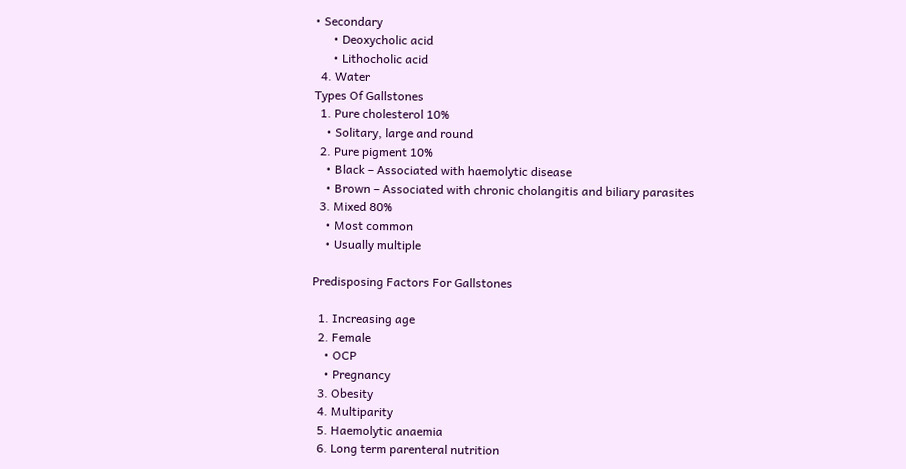• Secondary
      • Deoxycholic acid
      • Lithocholic acid
  4. Water
Types Of Gallstones
  1. Pure cholesterol 10%
    • Solitary, large and round
  2. Pure pigment 10%
    • Black – Associated with haemolytic disease
    • Brown – Associated with chronic cholangitis and biliary parasites
  3. Mixed 80%
    • Most common
    • Usually multiple

Predisposing Factors For Gallstones

  1. Increasing age
  2. Female
    • OCP
    • Pregnancy
  3. Obesity
  4. Multiparity
  5. Haemolytic anaemia
  6. Long term parenteral nutrition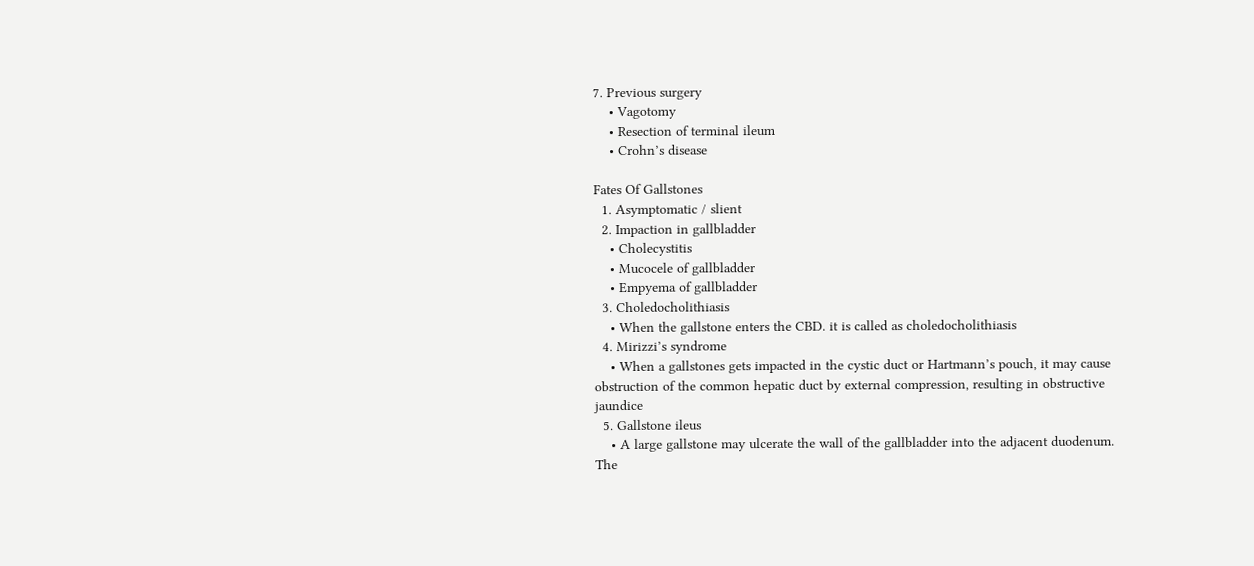7. Previous surgery
    • Vagotomy
    • Resection of terminal ileum
    • Crohn’s disease

Fates Of Gallstones
  1. Asymptomatic / slient
  2. Impaction in gallbladder
    • Cholecystitis
    • Mucocele of gallbladder
    • Empyema of gallbladder
  3. Choledocholithiasis
    • When the gallstone enters the CBD. it is called as choledocholithiasis
  4. Mirizzi’s syndrome
    • When a gallstones gets impacted in the cystic duct or Hartmann’s pouch, it may cause obstruction of the common hepatic duct by external compression, resulting in obstructive jaundice
  5. Gallstone ileus
    • A large gallstone may ulcerate the wall of the gallbladder into the adjacent duodenum. The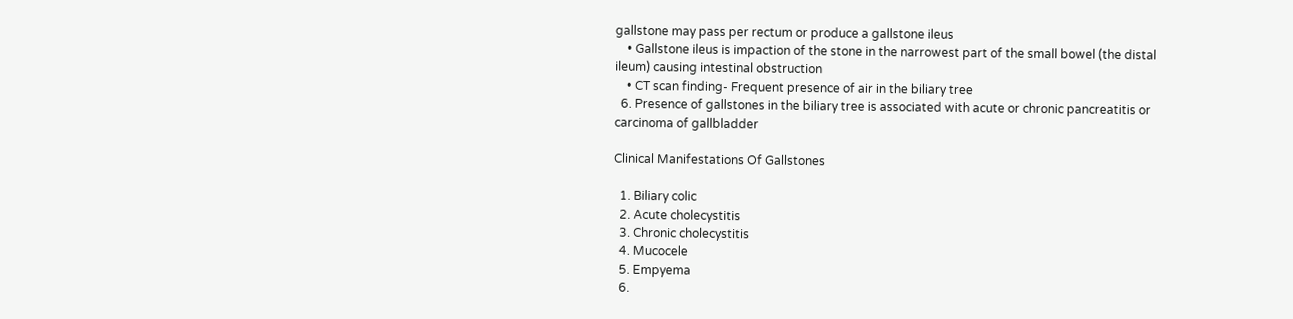gallstone may pass per rectum or produce a gallstone ileus
    • Gallstone ileus is impaction of the stone in the narrowest part of the small bowel (the distal ileum) causing intestinal obstruction
    • CT scan finding- Frequent presence of air in the biliary tree
  6. Presence of gallstones in the biliary tree is associated with acute or chronic pancreatitis or carcinoma of gallbladder

Clinical Manifestations Of Gallstones

  1. Biliary colic
  2. Acute cholecystitis
  3. Chronic cholecystitis
  4. Mucocele
  5. Empyema
  6.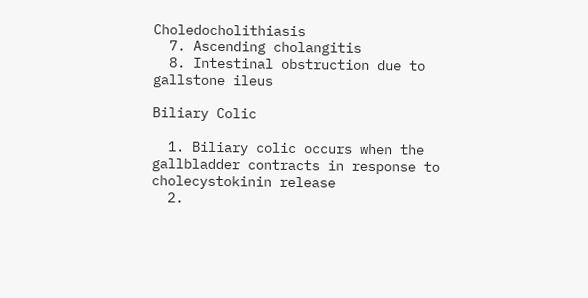Choledocholithiasis
  7. Ascending cholangitis
  8. Intestinal obstruction due to gallstone ileus

Biliary Colic

  1. Biliary colic occurs when the gallbladder contracts in response to cholecystokinin release
  2.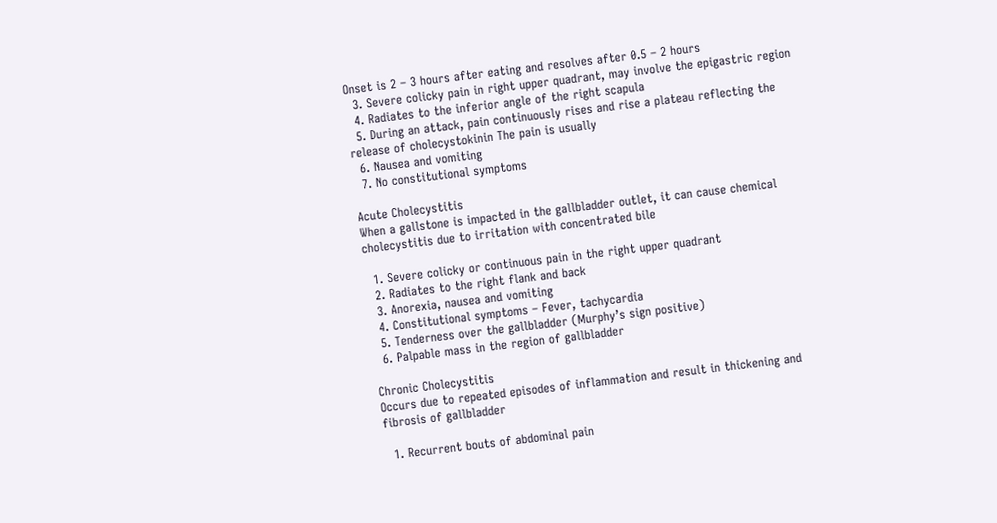Onset is 2 – 3 hours after eating and resolves after 0.5 – 2 hours
  3. Severe colicky pain in right upper quadrant, may involve the epigastric region
  4. Radiates to the inferior angle of the right scapula
  5. During an attack, pain continuously rises and rise a plateau reflecting the release of cholecystokinin The pain is usually
  6. Nausea and vomiting
  7. No constitutional symptoms

Acute Cholecystitis
When a gallstone is impacted in the gallbladder outlet, it can cause chemical cholecystitis due to irritation with concentrated bile

  1. Severe colicky or continuous pain in the right upper quadrant
  2. Radiates to the right flank and back
  3. Anorexia, nausea and vomiting
  4. Constitutional symptoms – Fever, tachycardia
  5. Tenderness over the gallbladder (Murphy’s sign positive)
  6. Palpable mass in the region of gallbladder

Chronic Cholecystitis
Occurs due to repeated episodes of inflammation and result in thickening and fibrosis of gallbladder

  1. Recurrent bouts of abdominal pain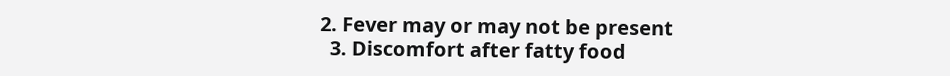2. Fever may or may not be present
  3. Discomfort after fatty food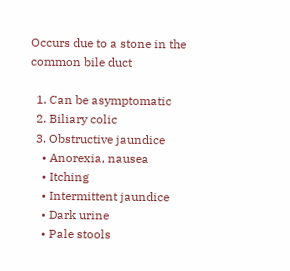Occurs due to a stone in the common bile duct

  1. Can be asymptomatic
  2. Biliary colic
  3. Obstructive jaundice
    • Anorexia, nausea
    • Itching
    • Intermittent jaundice
    • Dark urine
    • Pale stools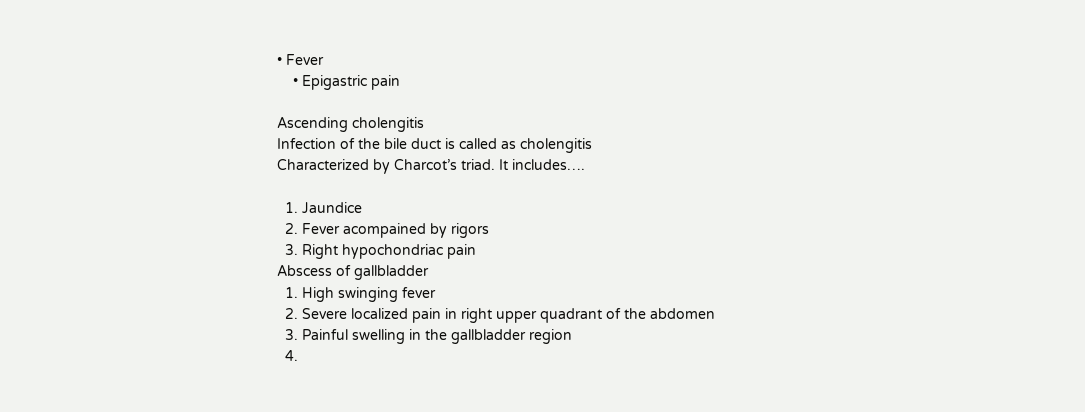• Fever
    • Epigastric pain

Ascending cholengitis
Infection of the bile duct is called as cholengitis
Characterized by Charcot’s triad. It includes….

  1. Jaundice
  2. Fever acompained by rigors
  3. Right hypochondriac pain
Abscess of gallbladder
  1. High swinging fever
  2. Severe localized pain in right upper quadrant of the abdomen
  3. Painful swelling in the gallbladder region
  4.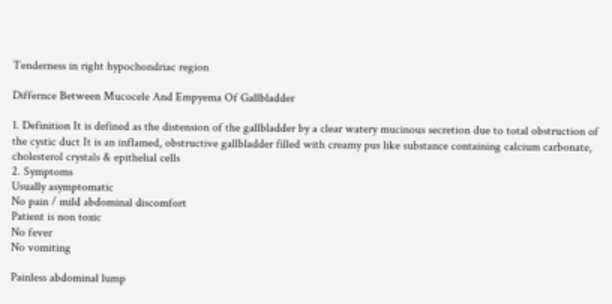Tenderness in right hypochondriac region

Differnce Between Mucocele And Empyema Of Gallbladder

1. Definition It is defined as the distension of the gallbladder by a clear watery mucinous secretion due to total obstruction of the cystic duct It is an inflamed, obstructive gallbladder filled with creamy pus like substance containing calcium carbonate, cholesterol crystals & epithelial cells
2. Symptoms
Usually asymptomatic
No pain / mild abdominal discomfort
Patient is non toxic
No fever
No vomiting

Painless abdominal lump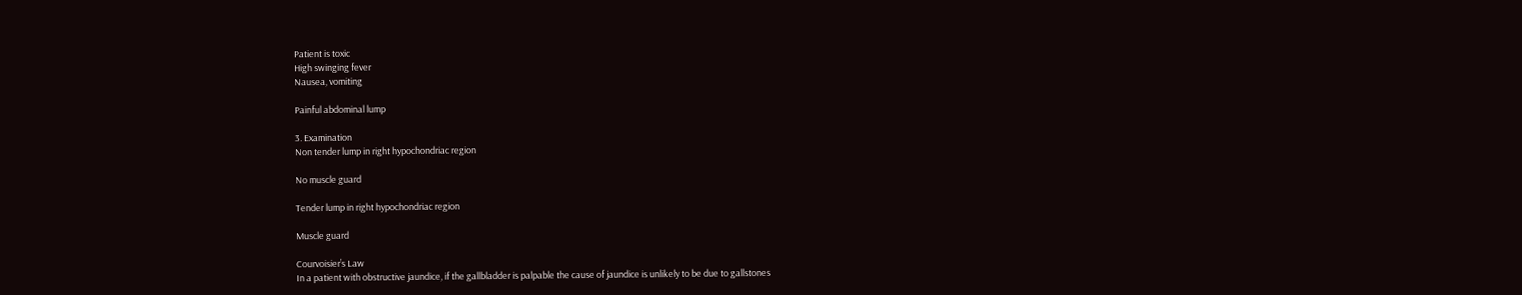Patient is toxic
High swinging fever
Nausea, vomiting

Painful abdominal lump

3. Examination
Non tender lump in right hypochondriac region

No muscle guard

Tender lump in right hypochondriac region

Muscle guard

Courvoisier’s Law
In a patient with obstructive jaundice, if the gallbladder is palpable the cause of jaundice is unlikely to be due to gallstones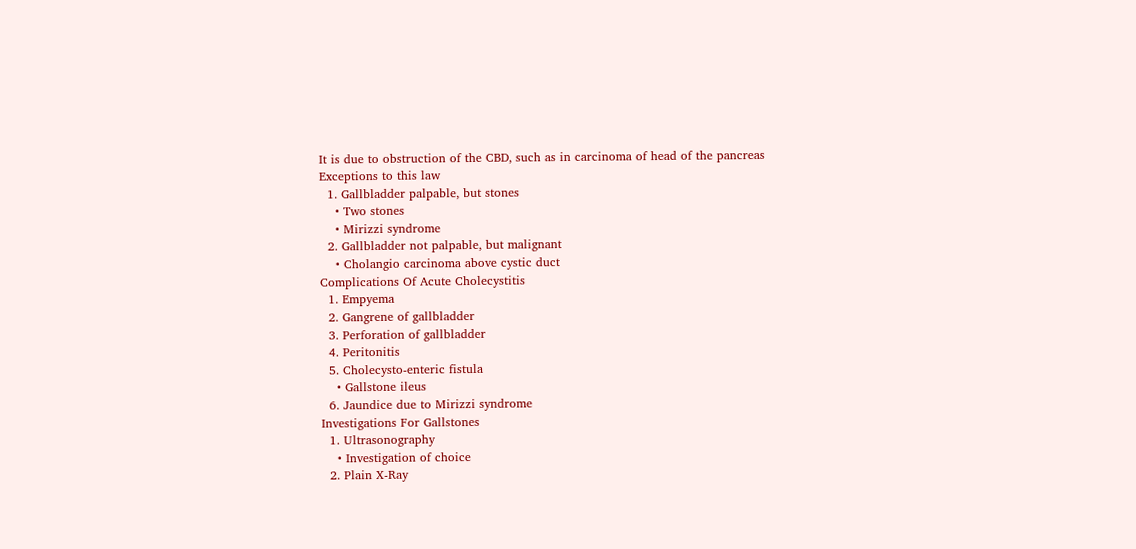It is due to obstruction of the CBD, such as in carcinoma of head of the pancreas
Exceptions to this law
  1. Gallbladder palpable, but stones
    • Two stones
    • Mirizzi syndrome
  2. Gallbladder not palpable, but malignant
    • Cholangio carcinoma above cystic duct
Complications Of Acute Cholecystitis
  1. Empyema
  2. Gangrene of gallbladder
  3. Perforation of gallbladder
  4. Peritonitis
  5. Cholecysto-enteric fistula
    • Gallstone ileus
  6. Jaundice due to Mirizzi syndrome
Investigations For Gallstones
  1. Ultrasonography
    • Investigation of choice
  2. Plain X-Ray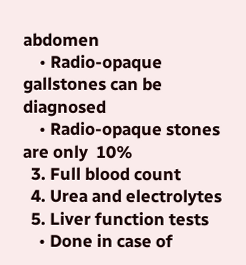abdomen
    • Radio-opaque gallstones can be diagnosed
    • Radio-opaque stones are only  10%
  3. Full blood count
  4. Urea and electrolytes
  5. Liver function tests
    • Done in case of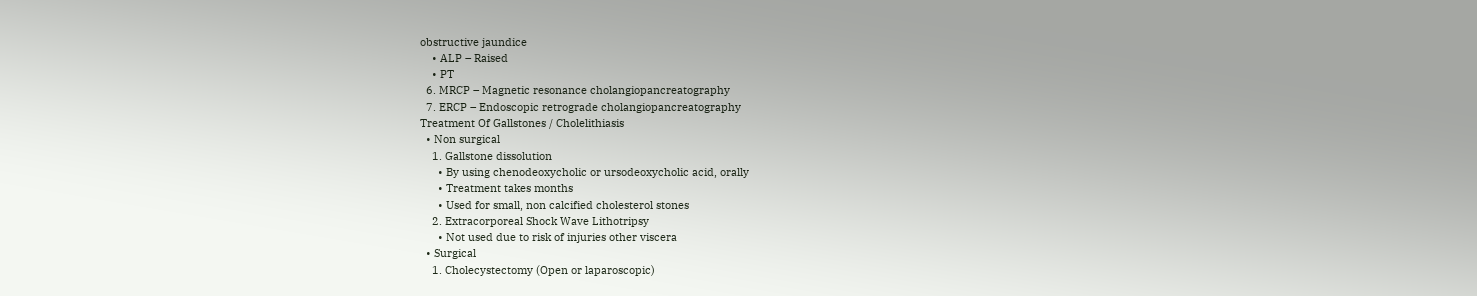obstructive jaundice
    • ALP – Raised
    • PT
  6. MRCP – Magnetic resonance cholangiopancreatography
  7. ERCP – Endoscopic retrograde cholangiopancreatography
Treatment Of Gallstones / Cholelithiasis
  • Non surgical
    1. Gallstone dissolution
      • By using chenodeoxycholic or ursodeoxycholic acid, orally
      • Treatment takes months
      • Used for small, non calcified cholesterol stones
    2. Extracorporeal Shock Wave Lithotripsy
      • Not used due to risk of injuries other viscera
  • Surgical
    1. Cholecystectomy (Open or laparoscopic)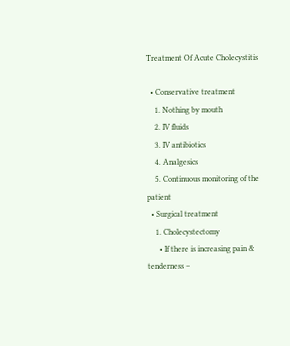Treatment Of Acute Cholecystitis

  • Conservative treatment
    1. Nothing by mouth
    2. IV fluids
    3. IV antibiotics
    4. Analgesics
    5. Continuous monitoring of the patient
  • Surgical treatment
    1. Cholecystectomy
      • If there is increasing pain & tenderness –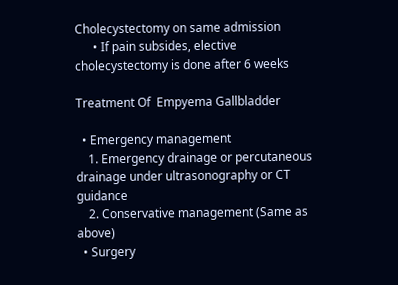Cholecystectomy on same admission
      • If pain subsides, elective cholecystectomy is done after 6 weeks

Treatment Of  Empyema Gallbladder

  • Emergency management
    1. Emergency drainage or percutaneous drainage under ultrasonography or CT guidance
    2. Conservative management (Same as above)
  • Surgery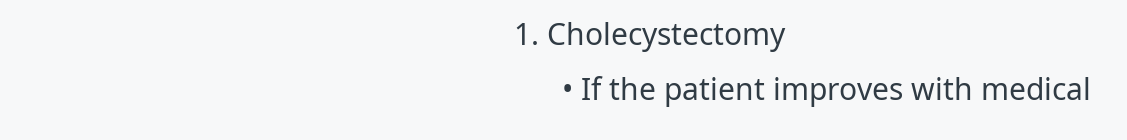1. Cholecystectomy
      • If the patient improves with medical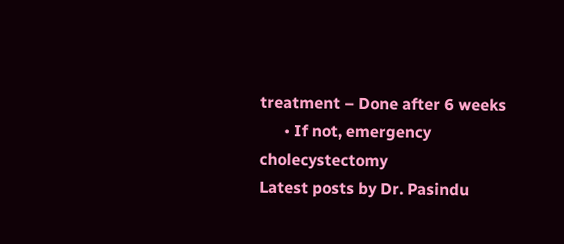treatment – Done after 6 weeks
      • If not, emergency cholecystectomy
Latest posts by Dr. Pasindu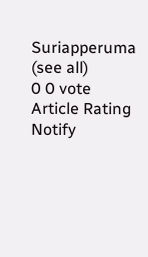Suriapperuma (see all)
0 0 vote
Article Rating
Notify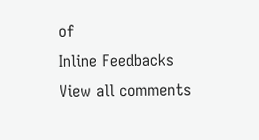of
Inline Feedbacks
View all comments